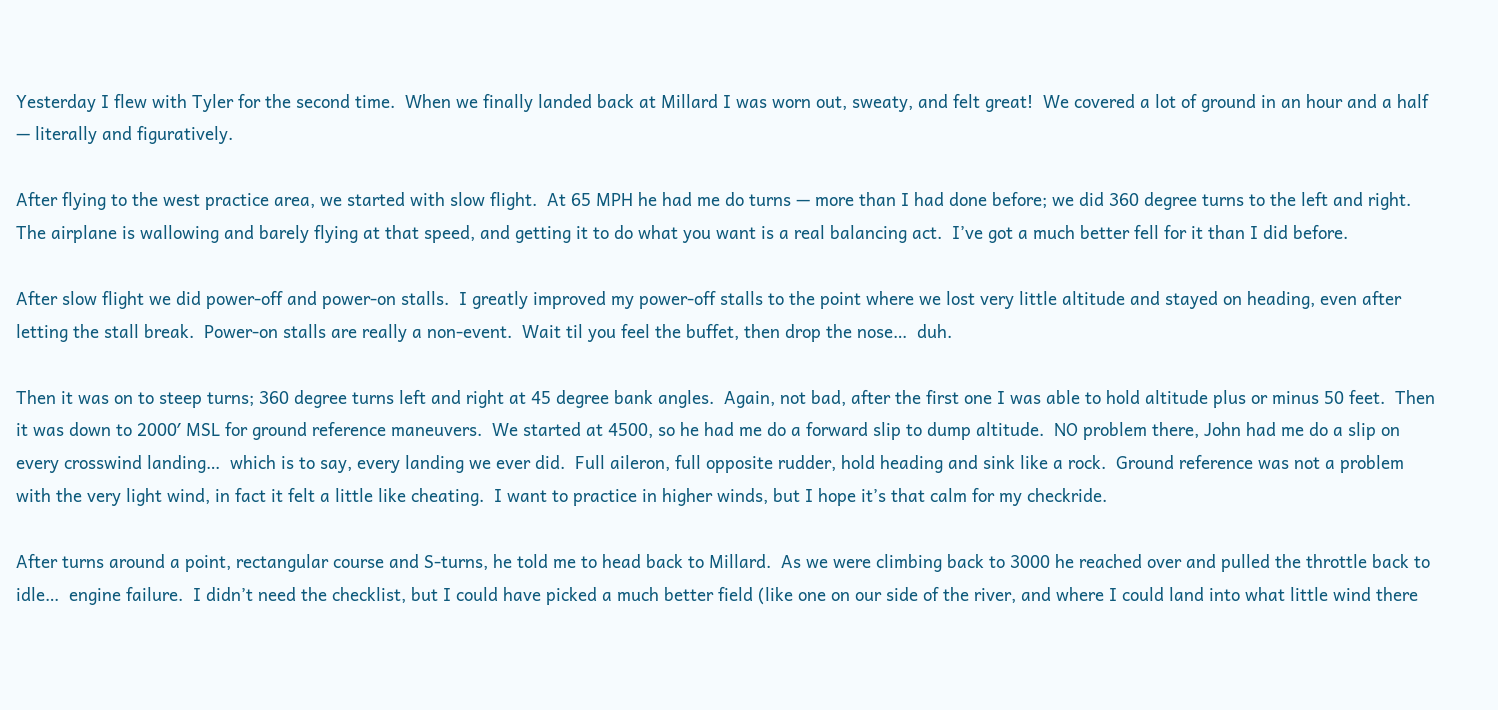Yesterday I flew with Tyler for the second time.  When we finally landed back at Millard I was worn out, sweaty, and felt great!  We covered a lot of ground in an hour and a half — literally and figuratively.

After flying to the west practice area, we started with slow flight.  At 65 MPH he had me do turns — more than I had done before; we did 360 degree turns to the left and right.  The airplane is wallowing and barely flying at that speed, and getting it to do what you want is a real balancing act.  I’ve got a much better fell for it than I did before.

After slow flight we did power-off and power-on stalls.  I greatly improved my power-off stalls to the point where we lost very little altitude and stayed on heading, even after letting the stall break.  Power-on stalls are really a non-event.  Wait til you feel the buffet, then drop the nose…  duh.

Then it was on to steep turns; 360 degree turns left and right at 45 degree bank angles.  Again, not bad, after the first one I was able to hold altitude plus or minus 50 feet.  Then it was down to 2000′ MSL for ground reference maneuvers.  We started at 4500, so he had me do a forward slip to dump altitude.  NO problem there, John had me do a slip on every crosswind landing…  which is to say, every landing we ever did.  Full aileron, full opposite rudder, hold heading and sink like a rock.  Ground reference was not a problem with the very light wind, in fact it felt a little like cheating.  I want to practice in higher winds, but I hope it’s that calm for my checkride.

After turns around a point, rectangular course and S-turns, he told me to head back to Millard.  As we were climbing back to 3000 he reached over and pulled the throttle back to idle…  engine failure.  I didn’t need the checklist, but I could have picked a much better field (like one on our side of the river, and where I could land into what little wind there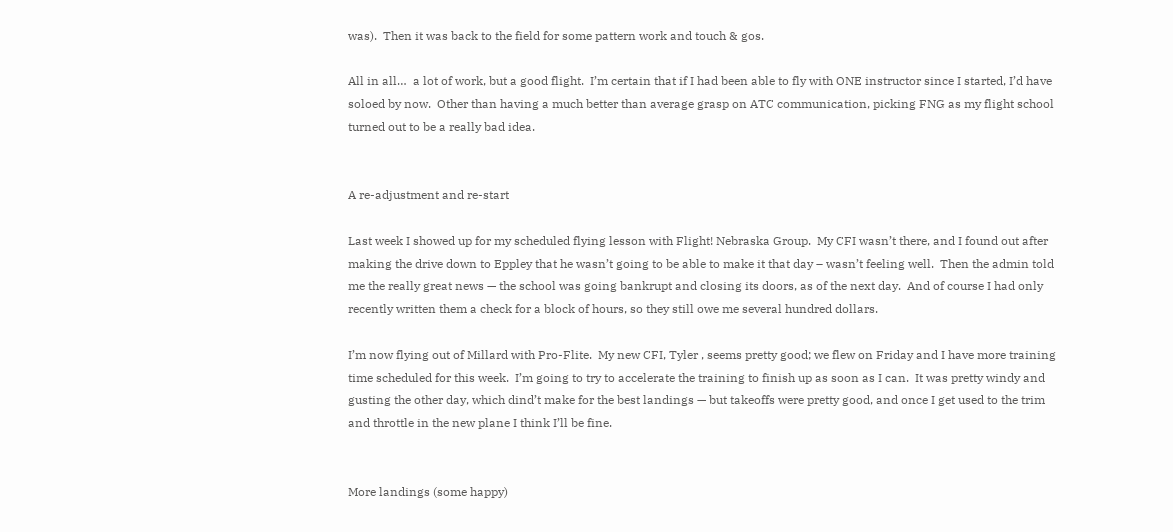was).  Then it was back to the field for some pattern work and touch & gos.

All in all…  a lot of work, but a good flight.  I’m certain that if I had been able to fly with ONE instructor since I started, I’d have soloed by now.  Other than having a much better than average grasp on ATC communication, picking FNG as my flight school turned out to be a really bad idea.


A re-adjustment and re-start

Last week I showed up for my scheduled flying lesson with Flight! Nebraska Group.  My CFI wasn’t there, and I found out after making the drive down to Eppley that he wasn’t going to be able to make it that day – wasn’t feeling well.  Then the admin told me the really great news — the school was going bankrupt and closing its doors, as of the next day.  And of course I had only recently written them a check for a block of hours, so they still owe me several hundred dollars.

I’m now flying out of Millard with Pro-Flite.  My new CFI, Tyler , seems pretty good; we flew on Friday and I have more training time scheduled for this week.  I’m going to try to accelerate the training to finish up as soon as I can.  It was pretty windy and gusting the other day, which dind’t make for the best landings — but takeoffs were pretty good, and once I get used to the trim and throttle in the new plane I think I’ll be fine.


More landings (some happy)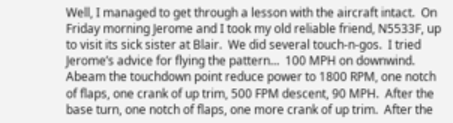Well, I managed to get through a lesson with the aircraft intact.  On Friday morning Jerome and I took my old reliable friend, N5533F, up to visit its sick sister at Blair.  We did several touch-n-gos.  I tried Jerome’s advice for flying the pattern…  100 MPH on downwind.  Abeam the touchdown point reduce power to 1800 RPM, one notch of flaps, one crank of up trim, 500 FPM descent, 90 MPH.  After the base turn, one notch of flaps, one more crank of up trim.  After the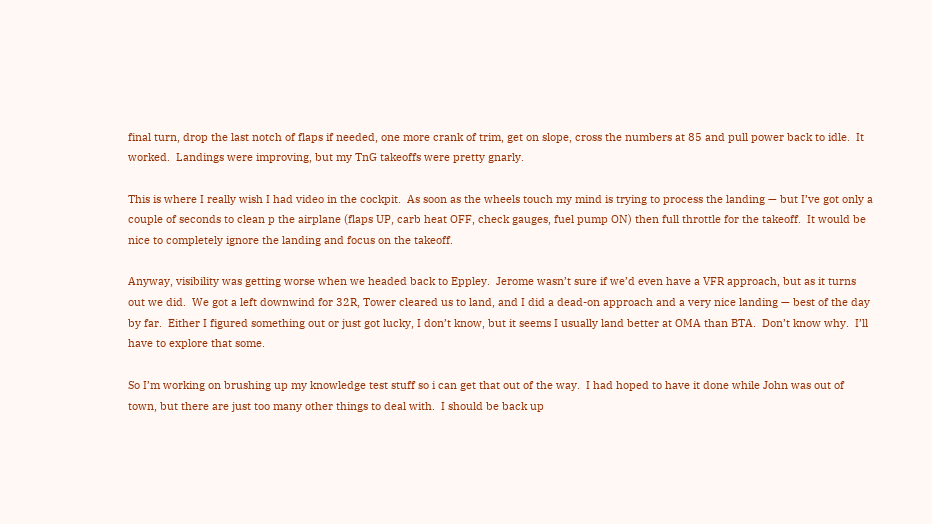final turn, drop the last notch of flaps if needed, one more crank of trim, get on slope, cross the numbers at 85 and pull power back to idle.  It worked.  Landings were improving, but my TnG takeoffs were pretty gnarly.

This is where I really wish I had video in the cockpit.  As soon as the wheels touch my mind is trying to process the landing — but I’ve got only a couple of seconds to clean p the airplane (flaps UP, carb heat OFF, check gauges, fuel pump ON) then full throttle for the takeoff.  It would be nice to completely ignore the landing and focus on the takeoff.

Anyway, visibility was getting worse when we headed back to Eppley.  Jerome wasn’t sure if we’d even have a VFR approach, but as it turns out we did.  We got a left downwind for 32R, Tower cleared us to land, and I did a dead-on approach and a very nice landing — best of the day by far.  Either I figured something out or just got lucky, I don’t know, but it seems I usually land better at OMA than BTA.  Don’t know why.  I’ll have to explore that some.

So I’m working on brushing up my knowledge test stuff so i can get that out of the way.  I had hoped to have it done while John was out of town, but there are just too many other things to deal with.  I should be back up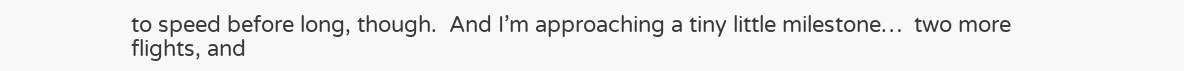to speed before long, though.  And I’m approaching a tiny little milestone…  two more flights, and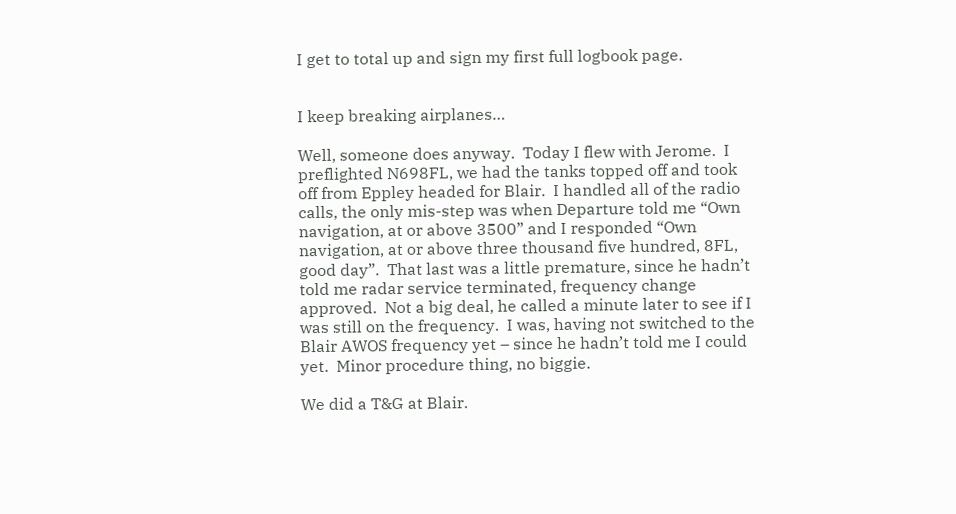I get to total up and sign my first full logbook page.


I keep breaking airplanes…

Well, someone does anyway.  Today I flew with Jerome.  I preflighted N698FL, we had the tanks topped off and took off from Eppley headed for Blair.  I handled all of the radio calls, the only mis-step was when Departure told me “Own navigation, at or above 3500” and I responded “Own navigation, at or above three thousand five hundred, 8FL, good day”.  That last was a little premature, since he hadn’t told me radar service terminated, frequency change approved.  Not a big deal, he called a minute later to see if I was still on the frequency.  I was, having not switched to the Blair AWOS frequency yet – since he hadn’t told me I could yet.  Minor procedure thing, no biggie.

We did a T&G at Blair.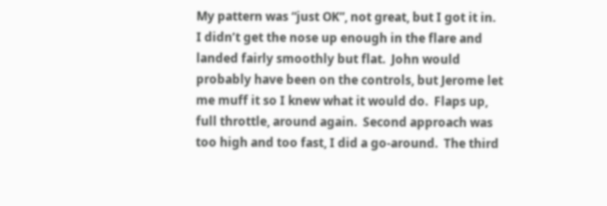My pattern was “just OK”, not great, but I got it in.  I didn’t get the nose up enough in the flare and landed fairly smoothly but flat.  John would probably have been on the controls, but Jerome let me muff it so I knew what it would do.  Flaps up, full throttle, around again.  Second approach was too high and too fast, I did a go-around.  The third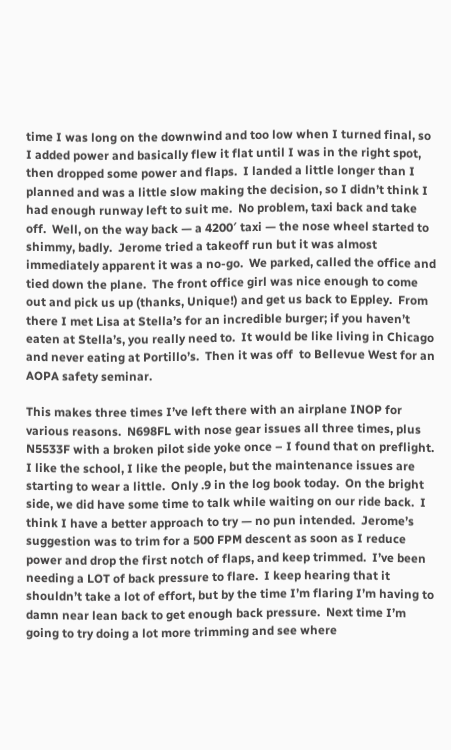time I was long on the downwind and too low when I turned final, so I added power and basically flew it flat until I was in the right spot, then dropped some power and flaps.  I landed a little longer than I planned and was a little slow making the decision, so I didn’t think I had enough runway left to suit me.  No problem, taxi back and take off.  Well, on the way back — a 4200′ taxi — the nose wheel started to shimmy, badly.  Jerome tried a takeoff run but it was almost immediately apparent it was a no-go.  We parked, called the office and tied down the plane.  The front office girl was nice enough to come out and pick us up (thanks, Unique!) and get us back to Eppley.  From there I met Lisa at Stella’s for an incredible burger; if you haven’t eaten at Stella’s, you really need to.  It would be like living in Chicago and never eating at Portillo’s.  Then it was off  to Bellevue West for an AOPA safety seminar.

This makes three times I’ve left there with an airplane INOP for various reasons.  N698FL with nose gear issues all three times, plus N5533F with a broken pilot side yoke once – I found that on preflight.  I like the school, I like the people, but the maintenance issues are starting to wear a little.  Only .9 in the log book today.  On the bright side, we did have some time to talk while waiting on our ride back.  I think I have a better approach to try — no pun intended.  Jerome’s suggestion was to trim for a 500 FPM descent as soon as I reduce power and drop the first notch of flaps, and keep trimmed.  I’ve been needing a LOT of back pressure to flare.  I keep hearing that it shouldn’t take a lot of effort, but by the time I’m flaring I’m having to damn near lean back to get enough back pressure.  Next time I’m going to try doing a lot more trimming and see where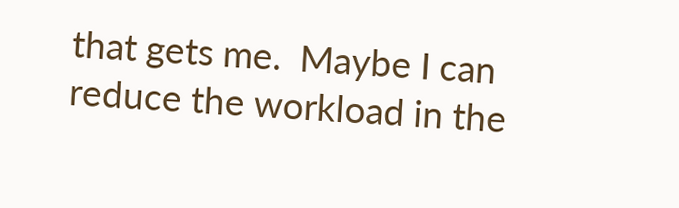that gets me.  Maybe I can reduce the workload in the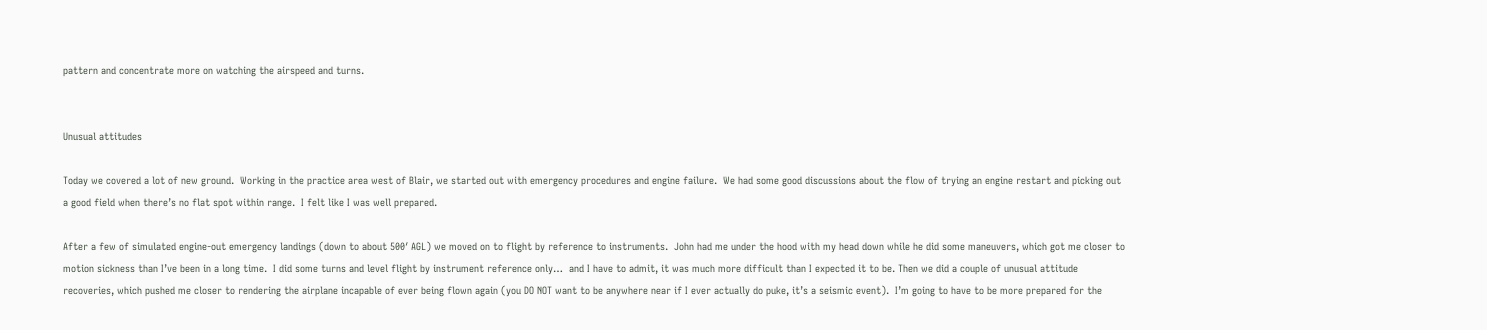pattern and concentrate more on watching the airspeed and turns.


Unusual attitudes

Today we covered a lot of new ground.  Working in the practice area west of Blair, we started out with emergency procedures and engine failure.  We had some good discussions about the flow of trying an engine restart and picking out a good field when there’s no flat spot within range.  I felt like I was well prepared.

After a few of simulated engine-out emergency landings (down to about 500′ AGL) we moved on to flight by reference to instruments.  John had me under the hood with my head down while he did some maneuvers, which got me closer to motion sickness than I’ve been in a long time.  I did some turns and level flight by instrument reference only…  and I have to admit, it was much more difficult than I expected it to be. Then we did a couple of unusual attitude recoveries, which pushed me closer to rendering the airplane incapable of ever being flown again (you DO NOT want to be anywhere near if I ever actually do puke, it’s a seismic event).  I’m going to have to be more prepared for the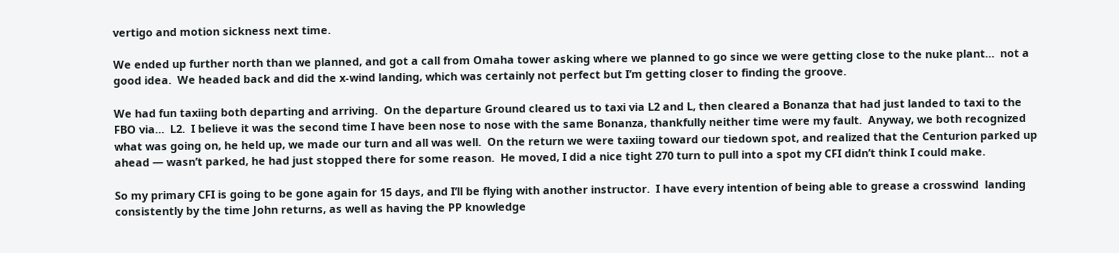vertigo and motion sickness next time.

We ended up further north than we planned, and got a call from Omaha tower asking where we planned to go since we were getting close to the nuke plant…  not a good idea.  We headed back and did the x-wind landing, which was certainly not perfect but I’m getting closer to finding the groove.

We had fun taxiing both departing and arriving.  On the departure Ground cleared us to taxi via L2 and L, then cleared a Bonanza that had just landed to taxi to the FBO via…  L2.  I believe it was the second time I have been nose to nose with the same Bonanza, thankfully neither time were my fault.  Anyway, we both recognized what was going on, he held up, we made our turn and all was well.  On the return we were taxiing toward our tiedown spot, and realized that the Centurion parked up ahead — wasn’t parked, he had just stopped there for some reason.  He moved, I did a nice tight 270 turn to pull into a spot my CFI didn’t think I could make.

So my primary CFI is going to be gone again for 15 days, and I’ll be flying with another instructor.  I have every intention of being able to grease a crosswind  landing consistently by the time John returns, as well as having the PP knowledge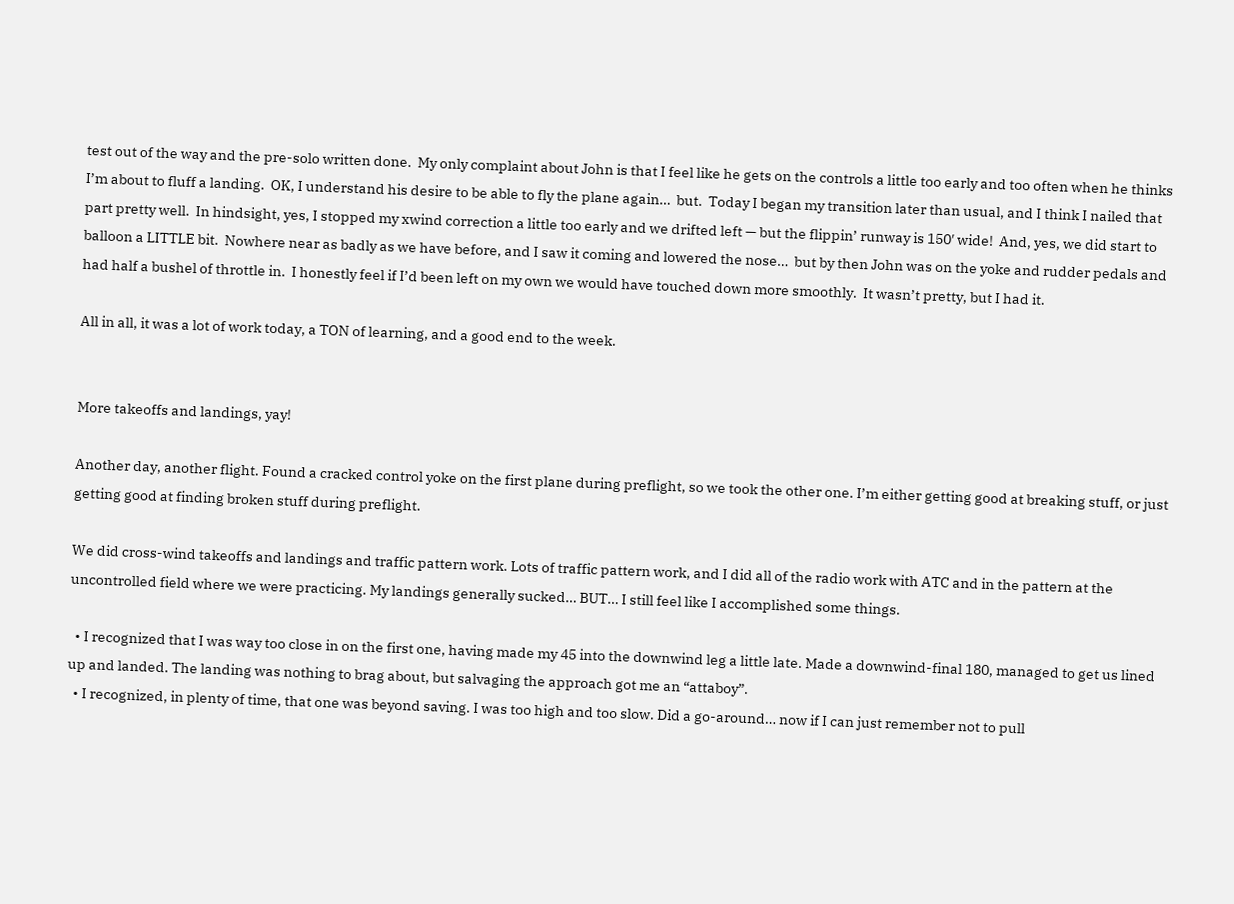test out of the way and the pre-solo written done.  My only complaint about John is that I feel like he gets on the controls a little too early and too often when he thinks I’m about to fluff a landing.  OK, I understand his desire to be able to fly the plane again…  but.  Today I began my transition later than usual, and I think I nailed that part pretty well.  In hindsight, yes, I stopped my xwind correction a little too early and we drifted left — but the flippin’ runway is 150′ wide!  And, yes, we did start to balloon a LITTLE bit.  Nowhere near as badly as we have before, and I saw it coming and lowered the nose…  but by then John was on the yoke and rudder pedals and had half a bushel of throttle in.  I honestly feel if I’d been left on my own we would have touched down more smoothly.  It wasn’t pretty, but I had it.

All in all, it was a lot of work today, a TON of learning, and a good end to the week.


More takeoffs and landings, yay!

Another day, another flight. Found a cracked control yoke on the first plane during preflight, so we took the other one. I’m either getting good at breaking stuff, or just getting good at finding broken stuff during preflight.

We did cross-wind takeoffs and landings and traffic pattern work. Lots of traffic pattern work, and I did all of the radio work with ATC and in the pattern at the uncontrolled field where we were practicing. My landings generally sucked… BUT… I still feel like I accomplished some things.

  • I recognized that I was way too close in on the first one, having made my 45 into the downwind leg a little late. Made a downwind-final 180, managed to get us lined up and landed. The landing was nothing to brag about, but salvaging the approach got me an “attaboy”.
  • I recognized, in plenty of time, that one was beyond saving. I was too high and too slow. Did a go-around… now if I can just remember not to pull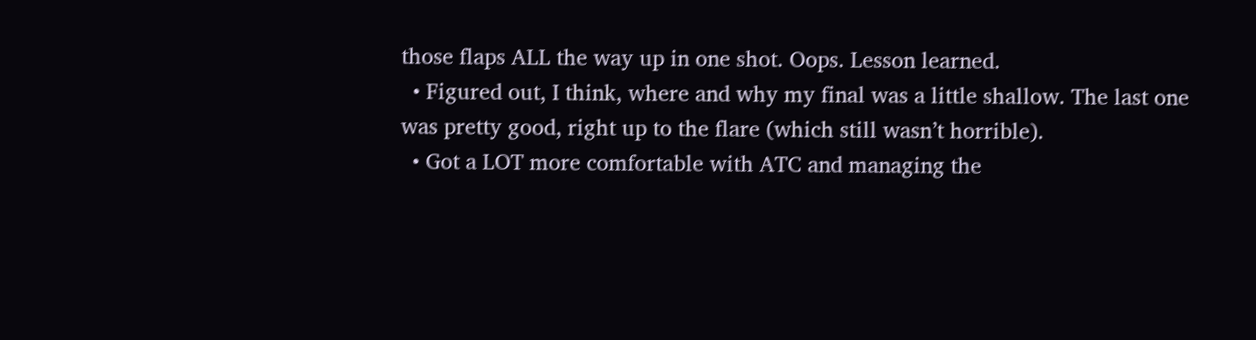those flaps ALL the way up in one shot. Oops. Lesson learned.
  • Figured out, I think, where and why my final was a little shallow. The last one was pretty good, right up to the flare (which still wasn’t horrible).
  • Got a LOT more comfortable with ATC and managing the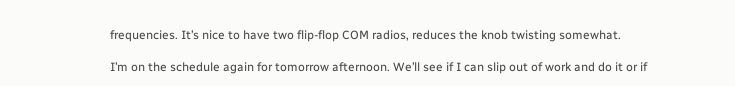frequencies. It’s nice to have two flip-flop COM radios, reduces the knob twisting somewhat.

I’m on the schedule again for tomorrow afternoon. We’ll see if I can slip out of work and do it or if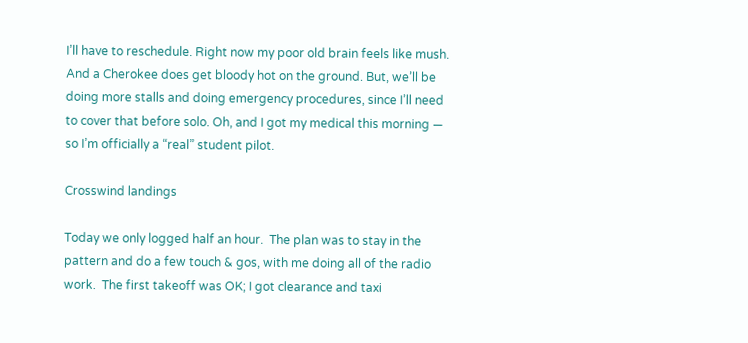I’ll have to reschedule. Right now my poor old brain feels like mush.  And a Cherokee does get bloody hot on the ground. But, we’ll be doing more stalls and doing emergency procedures, since I’ll need to cover that before solo. Oh, and I got my medical this morning — so I’m officially a “real” student pilot.

Crosswind landings

Today we only logged half an hour.  The plan was to stay in the pattern and do a few touch & gos, with me doing all of the radio work.  The first takeoff was OK; I got clearance and taxi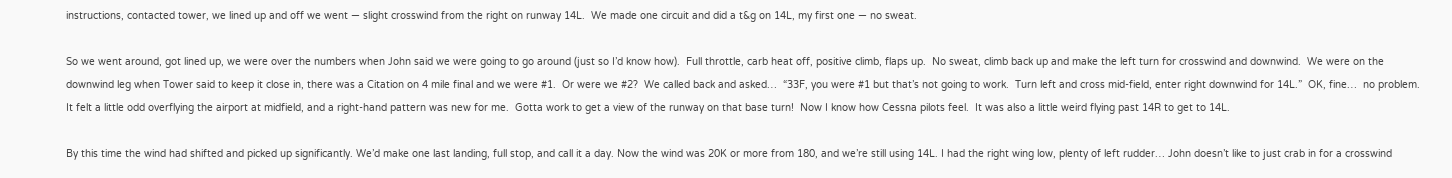instructions, contacted tower, we lined up and off we went — slight crosswind from the right on runway 14L.  We made one circuit and did a t&g on 14L, my first one — no sweat.

So we went around, got lined up, we were over the numbers when John said we were going to go around (just so I’d know how).  Full throttle, carb heat off, positive climb, flaps up.  No sweat, climb back up and make the left turn for crosswind and downwind.  We were on the downwind leg when Tower said to keep it close in, there was a Citation on 4 mile final and we were #1.  Or were we #2?  We called back and asked…  “33F, you were #1 but that’s not going to work.  Turn left and cross mid-field, enter right downwind for 14L.”  OK, fine…  no problem. It felt a little odd overflying the airport at midfield, and a right-hand pattern was new for me.  Gotta work to get a view of the runway on that base turn!  Now I know how Cessna pilots feel.  It was also a little weird flying past 14R to get to 14L.

By this time the wind had shifted and picked up significantly. We’d make one last landing, full stop, and call it a day. Now the wind was 20K or more from 180, and we’re still using 14L. I had the right wing low, plenty of left rudder… John doesn’t like to just crab in for a crosswind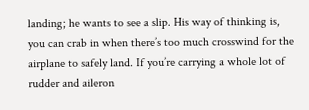landing; he wants to see a slip. His way of thinking is, you can crab in when there’s too much crosswind for the airplane to safely land. If you’re carrying a whole lot of rudder and aileron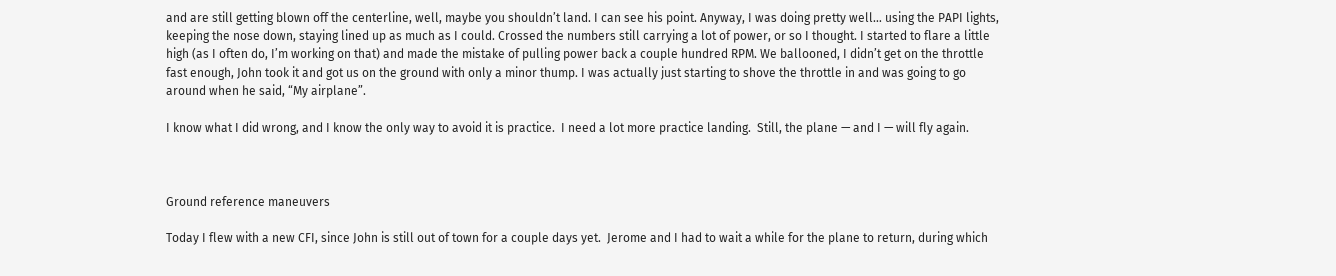and are still getting blown off the centerline, well, maybe you shouldn’t land. I can see his point. Anyway, I was doing pretty well… using the PAPI lights, keeping the nose down, staying lined up as much as I could. Crossed the numbers still carrying a lot of power, or so I thought. I started to flare a little high (as I often do, I’m working on that) and made the mistake of pulling power back a couple hundred RPM. We ballooned, I didn’t get on the throttle fast enough, John took it and got us on the ground with only a minor thump. I was actually just starting to shove the throttle in and was going to go around when he said, “My airplane”.

I know what I did wrong, and I know the only way to avoid it is practice.  I need a lot more practice landing.  Still, the plane — and I — will fly again.



Ground reference maneuvers

Today I flew with a new CFI, since John is still out of town for a couple days yet.  Jerome and I had to wait a while for the plane to return, during which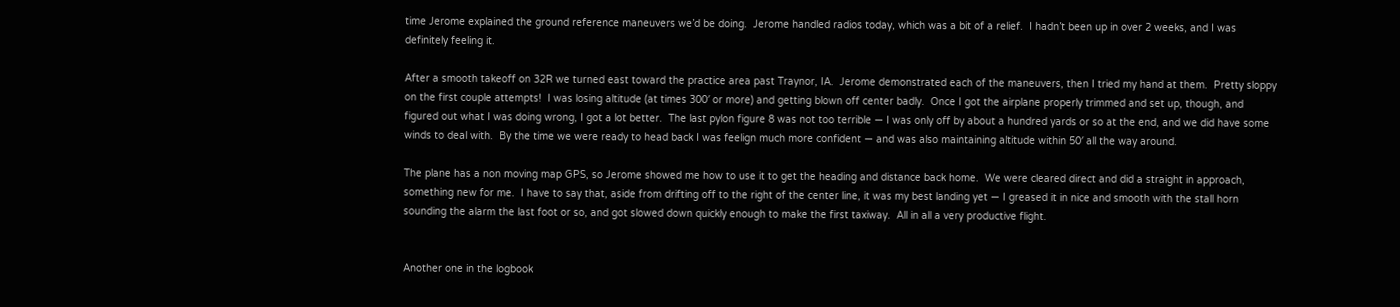time Jerome explained the ground reference maneuvers we’d be doing.  Jerome handled radios today, which was a bit of a relief.  I hadn’t been up in over 2 weeks, and I was definitely feeling it.

After a smooth takeoff on 32R we turned east toward the practice area past Traynor, IA.  Jerome demonstrated each of the maneuvers, then I tried my hand at them.  Pretty sloppy on the first couple attempts!  I was losing altitude (at times 300′ or more) and getting blown off center badly.  Once I got the airplane properly trimmed and set up, though, and figured out what I was doing wrong, I got a lot better.  The last pylon figure 8 was not too terrible — I was only off by about a hundred yards or so at the end, and we did have some winds to deal with.  By the time we were ready to head back I was feelign much more confident — and was also maintaining altitude within 50′ all the way around.

The plane has a non moving map GPS, so Jerome showed me how to use it to get the heading and distance back home.  We were cleared direct and did a straight in approach, something new for me.  I have to say that, aside from drifting off to the right of the center line, it was my best landing yet — I greased it in nice and smooth with the stall horn sounding the alarm the last foot or so, and got slowed down quickly enough to make the first taxiway.  All in all a very productive flight.


Another one in the logbook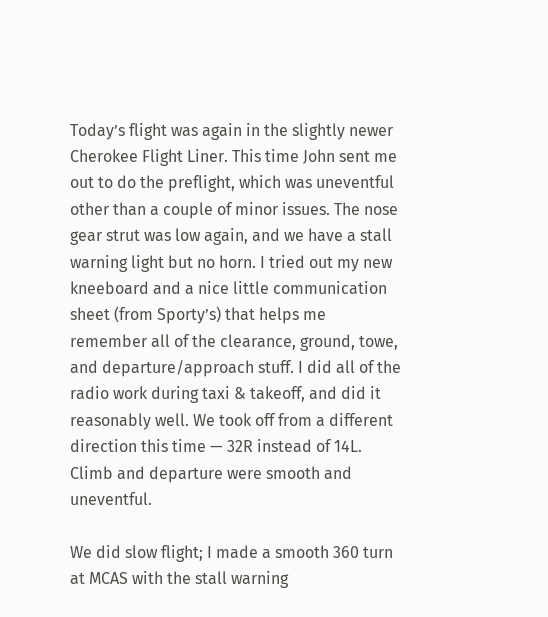Today’s flight was again in the slightly newer Cherokee Flight Liner. This time John sent me out to do the preflight, which was uneventful other than a couple of minor issues. The nose gear strut was low again, and we have a stall warning light but no horn. I tried out my new kneeboard and a nice little communication sheet (from Sporty’s) that helps me remember all of the clearance, ground, towe, and departure/approach stuff. I did all of the radio work during taxi & takeoff, and did it reasonably well. We took off from a different direction this time — 32R instead of 14L. Climb and departure were smooth and uneventful.

We did slow flight; I made a smooth 360 turn at MCAS with the stall warning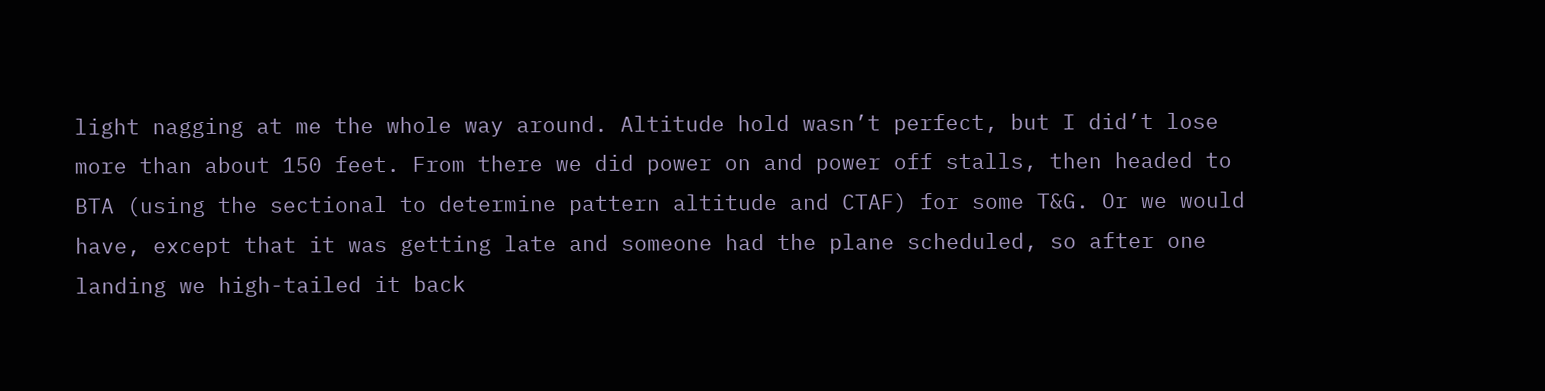light nagging at me the whole way around. Altitude hold wasn’t perfect, but I did’t lose more than about 150 feet. From there we did power on and power off stalls, then headed to BTA (using the sectional to determine pattern altitude and CTAF) for some T&G. Or we would have, except that it was getting late and someone had the plane scheduled, so after one landing we high-tailed it back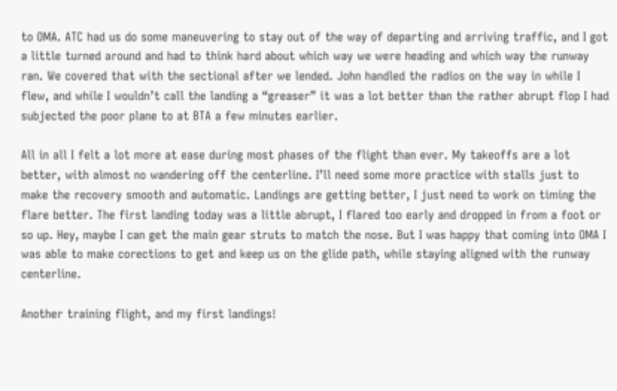to OMA. ATC had us do some maneuvering to stay out of the way of departing and arriving traffic, and I got a little turned around and had to think hard about which way we were heading and which way the runway ran. We covered that with the sectional after we lended. John handled the radios on the way in while I flew, and while I wouldn’t call the landing a “greaser” it was a lot better than the rather abrupt flop I had subjected the poor plane to at BTA a few minutes earlier.

All in all I felt a lot more at ease during most phases of the flight than ever. My takeoffs are a lot better, with almost no wandering off the centerline. I’ll need some more practice with stalls just to make the recovery smooth and automatic. Landings are getting better, I just need to work on timing the flare better. The first landing today was a little abrupt, I flared too early and dropped in from a foot or so up. Hey, maybe I can get the main gear struts to match the nose. But I was happy that coming into OMA I was able to make corections to get and keep us on the glide path, while staying aligned with the runway centerline.

Another training flight, and my first landings!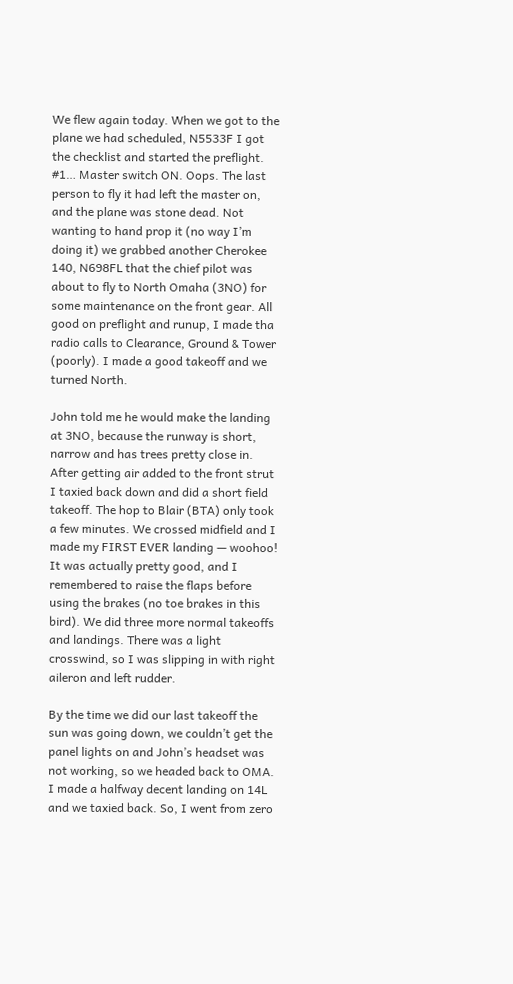We flew again today. When we got to the plane we had scheduled, N5533F I got the checklist and started the preflight. #1… Master switch ON. Oops. The last person to fly it had left the master on, and the plane was stone dead. Not wanting to hand prop it (no way I’m doing it) we grabbed another Cherokee 140, N698FL that the chief pilot was about to fly to North Omaha (3NO) for some maintenance on the front gear. All good on preflight and runup, I made tha radio calls to Clearance, Ground & Tower (poorly). I made a good takeoff and we turned North.

John told me he would make the landing at 3NO, because the runway is short, narrow and has trees pretty close in. After getting air added to the front strut I taxied back down and did a short field takeoff. The hop to Blair (BTA) only took a few minutes. We crossed midfield and I made my FIRST EVER landing — woohoo! It was actually pretty good, and I remembered to raise the flaps before using the brakes (no toe brakes in this bird). We did three more normal takeoffs and landings. There was a light crosswind, so I was slipping in with right aileron and left rudder.

By the time we did our last takeoff the sun was going down, we couldn’t get the panel lights on and John’s headset was not working, so we headed back to OMA. I made a halfway decent landing on 14L and we taxied back. So, I went from zero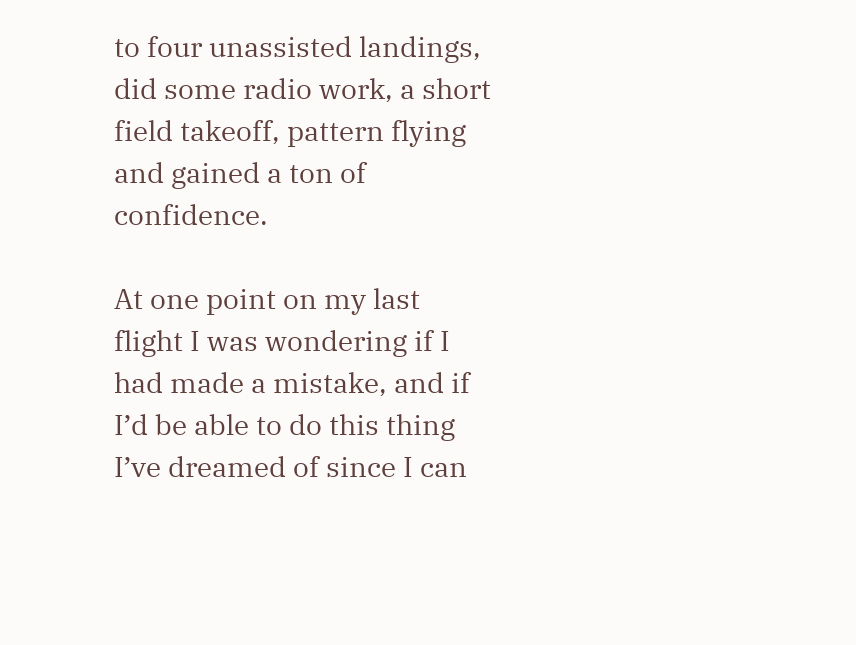to four unassisted landings, did some radio work, a short field takeoff, pattern flying and gained a ton of confidence.

At one point on my last flight I was wondering if I had made a mistake, and if I’d be able to do this thing I’ve dreamed of since I can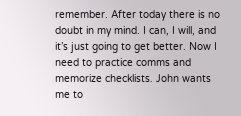remember. After today there is no doubt in my mind. I can, I will, and it’s just going to get better. Now I need to practice comms and memorize checklists. John wants me to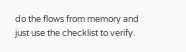do the flows from memory and just use the checklist to verify.